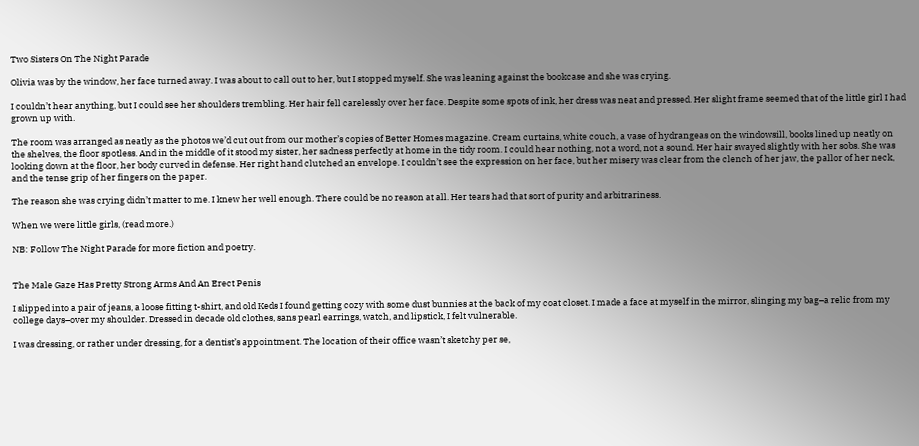Two Sisters On The Night Parade

Olivia was by the window, her face turned away. I was about to call out to her, but I stopped myself. She was leaning against the bookcase and she was crying.

I couldn’t hear anything, but I could see her shoulders trembling. Her hair fell carelessly over her face. Despite some spots of ink, her dress was neat and pressed. Her slight frame seemed that of the little girl I had grown up with.

The room was arranged as neatly as the photos we’d cut out from our mother’s copies of Better Homes magazine. Cream curtains, white couch, a vase of hydrangeas on the windowsill, books lined up neatly on the shelves, the floor spotless. And in the middle of it stood my sister, her sadness perfectly at home in the tidy room. I could hear nothing, not a word, not a sound. Her hair swayed slightly with her sobs. She was looking down at the floor, her body curved in defense. Her right hand clutched an envelope. I couldn’t see the expression on her face, but her misery was clear from the clench of her jaw, the pallor of her neck, and the tense grip of her fingers on the paper.

The reason she was crying didn’t matter to me. I knew her well enough. There could be no reason at all. Her tears had that sort of purity and arbitrariness.

When we were little girls, (read more.)

NB: Follow The Night Parade for more fiction and poetry.


The Male Gaze Has Pretty Strong Arms And An Erect Penis

I slipped into a pair of jeans, a loose fitting t-shirt, and old Keds I found getting cozy with some dust bunnies at the back of my coat closet. I made a face at myself in the mirror, slinging my bag–a relic from my college days–over my shoulder. Dressed in decade old clothes, sans pearl earrings, watch, and lipstick, I felt vulnerable.

I was dressing, or rather under dressing, for a dentist’s appointment. The location of their office wasn’t sketchy per se,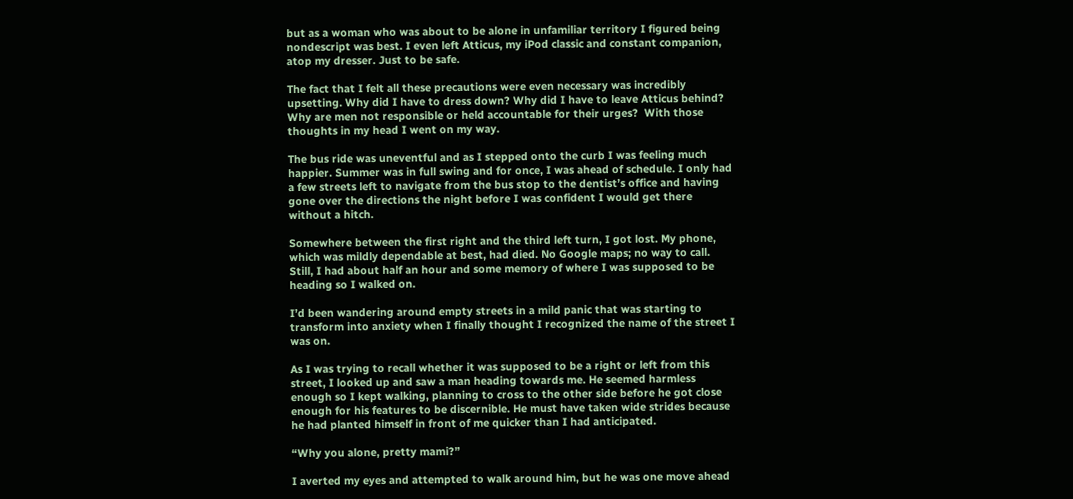but as a woman who was about to be alone in unfamiliar territory I figured being nondescript was best. I even left Atticus, my iPod classic and constant companion, atop my dresser. Just to be safe.

The fact that I felt all these precautions were even necessary was incredibly upsetting. Why did I have to dress down? Why did I have to leave Atticus behind? Why are men not responsible or held accountable for their urges?  With those thoughts in my head I went on my way.

The bus ride was uneventful and as I stepped onto the curb I was feeling much happier. Summer was in full swing and for once, I was ahead of schedule. I only had a few streets left to navigate from the bus stop to the dentist’s office and having gone over the directions the night before I was confident I would get there without a hitch.

Somewhere between the first right and the third left turn, I got lost. My phone, which was mildly dependable at best, had died. No Google maps; no way to call. Still, I had about half an hour and some memory of where I was supposed to be heading so I walked on.

I’d been wandering around empty streets in a mild panic that was starting to transform into anxiety when I finally thought I recognized the name of the street I was on.

As I was trying to recall whether it was supposed to be a right or left from this street, I looked up and saw a man heading towards me. He seemed harmless enough so I kept walking, planning to cross to the other side before he got close enough for his features to be discernible. He must have taken wide strides because he had planted himself in front of me quicker than I had anticipated.

“Why you alone, pretty mami?”

I averted my eyes and attempted to walk around him, but he was one move ahead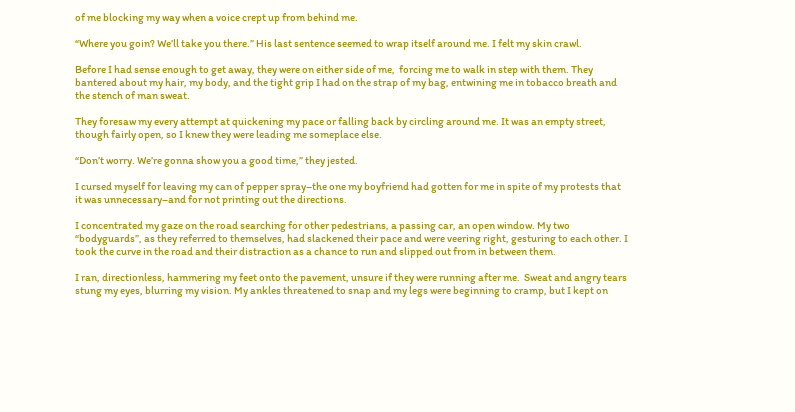of me blocking my way when a voice crept up from behind me.

“Where you goin? We’ll take you there.” His last sentence seemed to wrap itself around me. I felt my skin crawl.

Before I had sense enough to get away, they were on either side of me,  forcing me to walk in step with them. They bantered about my hair, my body, and the tight grip I had on the strap of my bag, entwining me in tobacco breath and the stench of man sweat.

They foresaw my every attempt at quickening my pace or falling back by circling around me. It was an empty street, though fairly open, so I knew they were leading me someplace else.

“Don’t worry. We’re gonna show you a good time,” they jested.

I cursed myself for leaving my can of pepper spray–the one my boyfriend had gotten for me in spite of my protests that it was unnecessary–and for not printing out the directions.

I concentrated my gaze on the road searching for other pedestrians, a passing car, an open window. My two “bodyguards”, as they referred to themselves, had slackened their pace and were veering right, gesturing to each other. I took the curve in the road and their distraction as a chance to run and slipped out from in between them.

I ran, directionless, hammering my feet onto the pavement, unsure if they were running after me.  Sweat and angry tears stung my eyes, blurring my vision. My ankles threatened to snap and my legs were beginning to cramp, but I kept on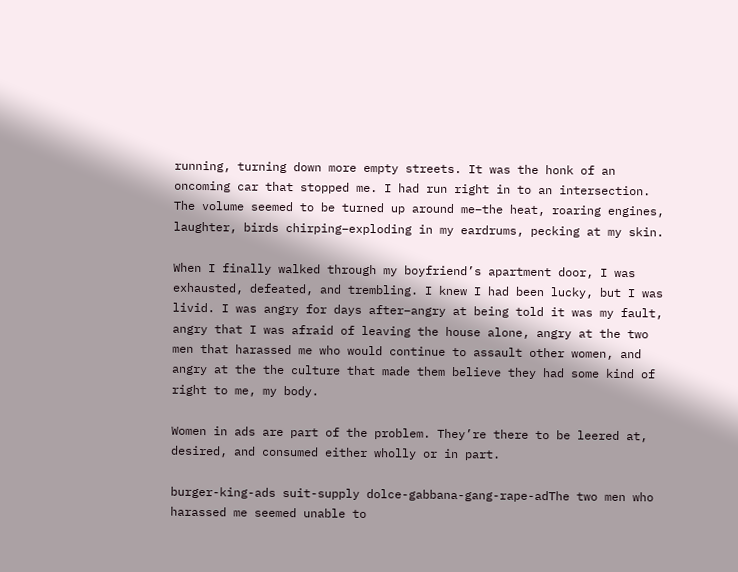running, turning down more empty streets. It was the honk of an oncoming car that stopped me. I had run right in to an intersection. The volume seemed to be turned up around me–the heat, roaring engines, laughter, birds chirping–exploding in my eardrums, pecking at my skin.

When I finally walked through my boyfriend’s apartment door, I was exhausted, defeated, and trembling. I knew I had been lucky, but I was livid. I was angry for days after–angry at being told it was my fault, angry that I was afraid of leaving the house alone, angry at the two men that harassed me who would continue to assault other women, and angry at the the culture that made them believe they had some kind of right to me, my body.

Women in ads are part of the problem. They’re there to be leered at, desired, and consumed either wholly or in part.

burger-king-ads suit-supply dolce-gabbana-gang-rape-adThe two men who harassed me seemed unable to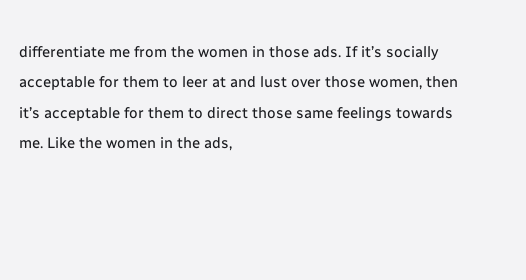differentiate me from the women in those ads. If it’s socially acceptable for them to leer at and lust over those women, then it’s acceptable for them to direct those same feelings towards me. Like the women in the ads,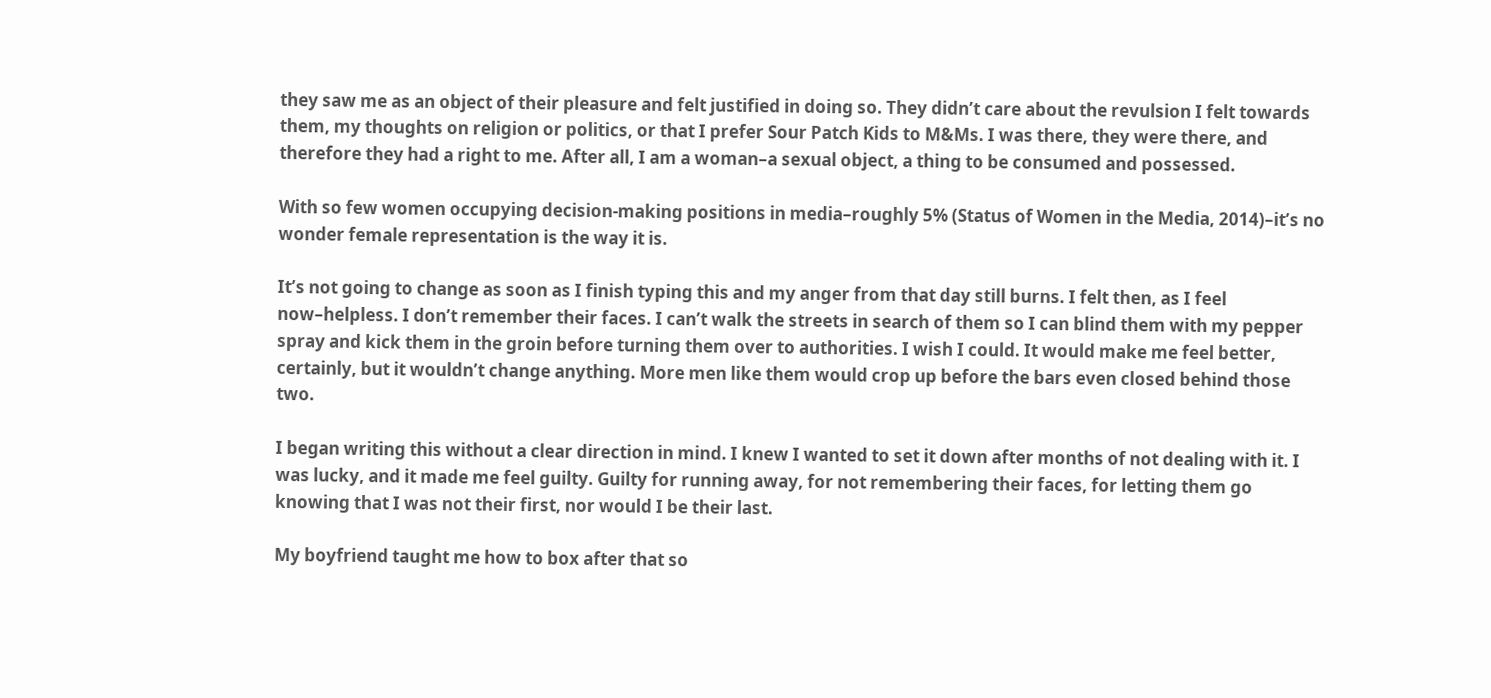they saw me as an object of their pleasure and felt justified in doing so. They didn’t care about the revulsion I felt towards them, my thoughts on religion or politics, or that I prefer Sour Patch Kids to M&Ms. I was there, they were there, and therefore they had a right to me. After all, I am a woman–a sexual object, a thing to be consumed and possessed.

With so few women occupying decision-making positions in media–roughly 5% (Status of Women in the Media, 2014)–it’s no wonder female representation is the way it is.

It’s not going to change as soon as I finish typing this and my anger from that day still burns. I felt then, as I feel now–helpless. I don’t remember their faces. I can’t walk the streets in search of them so I can blind them with my pepper spray and kick them in the groin before turning them over to authorities. I wish I could. It would make me feel better, certainly, but it wouldn’t change anything. More men like them would crop up before the bars even closed behind those two.

I began writing this without a clear direction in mind. I knew I wanted to set it down after months of not dealing with it. I was lucky, and it made me feel guilty. Guilty for running away, for not remembering their faces, for letting them go knowing that I was not their first, nor would I be their last.

My boyfriend taught me how to box after that so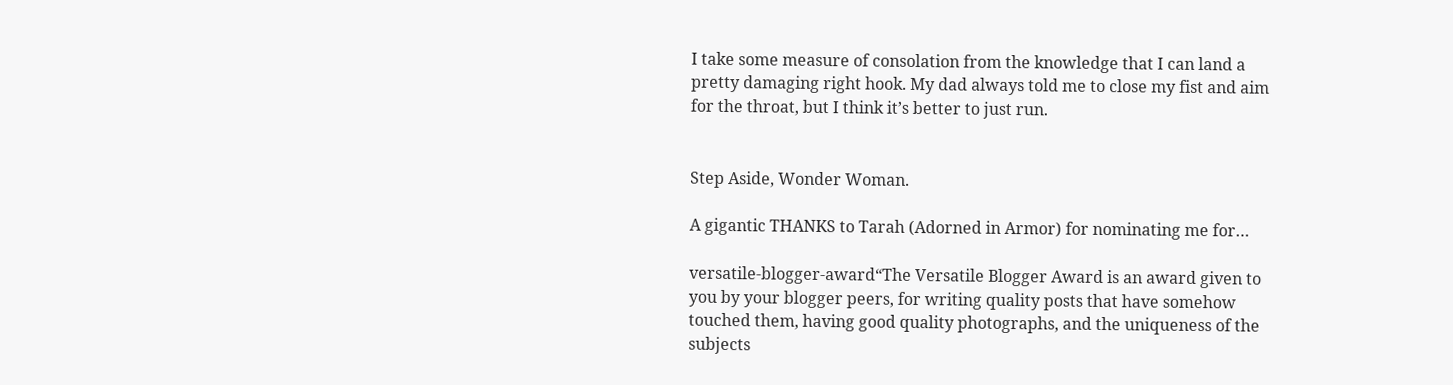I take some measure of consolation from the knowledge that I can land a pretty damaging right hook. My dad always told me to close my fist and aim for the throat, but I think it’s better to just run.


Step Aside, Wonder Woman.

A gigantic THANKS to Tarah (Adorned in Armor) for nominating me for…

versatile-blogger-award“The Versatile Blogger Award is an award given to you by your blogger peers, for writing quality posts that have somehow touched them, having good quality photographs, and the uniqueness of the subjects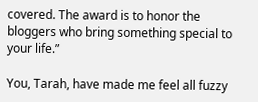covered. The award is to honor the bloggers who bring something special to your life.”

You, Tarah, have made me feel all fuzzy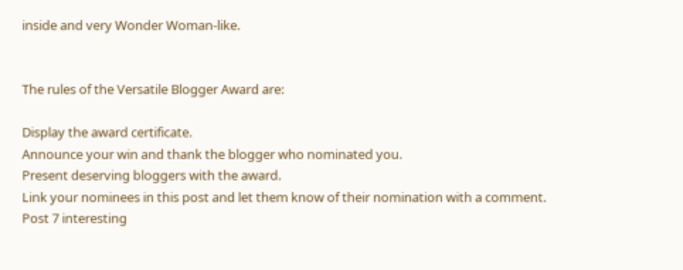inside and very Wonder Woman-like.


The rules of the Versatile Blogger Award are:

Display the award certificate.
Announce your win and thank the blogger who nominated you.
Present deserving bloggers with the award.
Link your nominees in this post and let them know of their nomination with a comment.
Post 7 interesting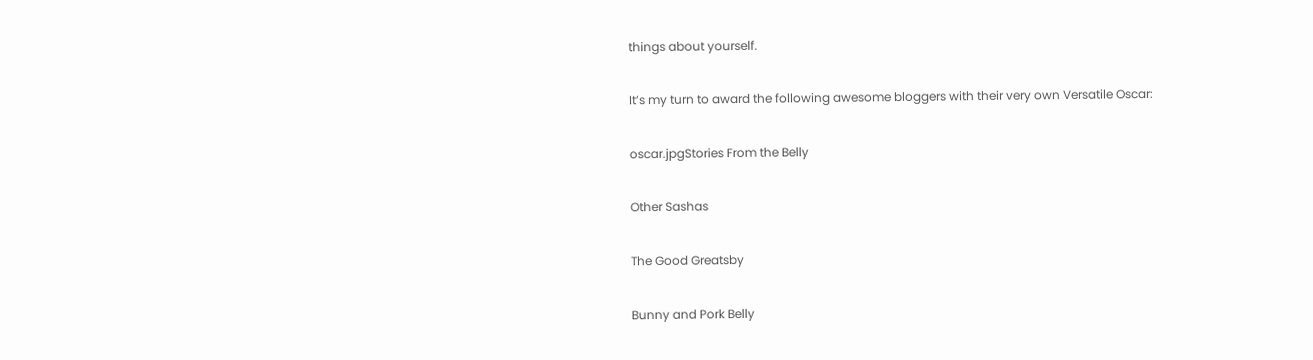things about yourself.

It’s my turn to award the following awesome bloggers with their very own Versatile Oscar:

oscar.jpgStories From the Belly

Other Sashas

The Good Greatsby

Bunny and Pork Belly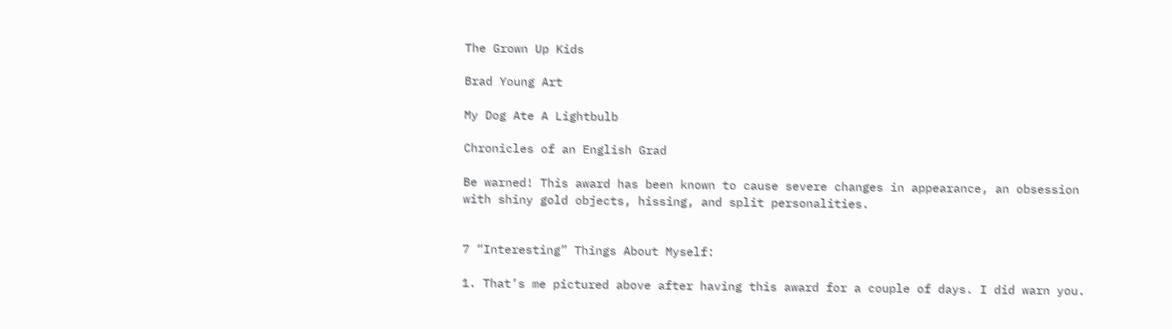The Grown Up Kids

Brad Young Art

My Dog Ate A Lightbulb

Chronicles of an English Grad

Be warned! This award has been known to cause severe changes in appearance, an obsession with shiny gold objects, hissing, and split personalities.


7 “Interesting” Things About Myself:

1. That’s me pictured above after having this award for a couple of days. I did warn you.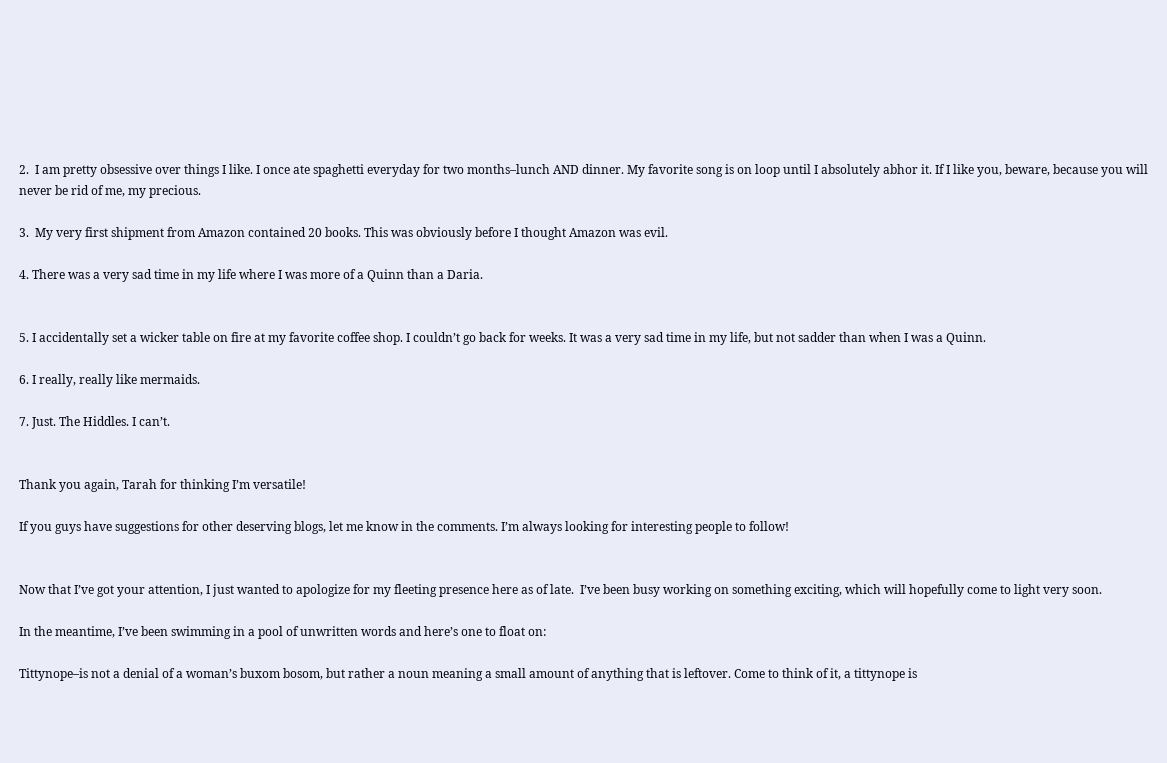2.  I am pretty obsessive over things I like. I once ate spaghetti everyday for two months–lunch AND dinner. My favorite song is on loop until I absolutely abhor it. If I like you, beware, because you will never be rid of me, my precious.

3.  My very first shipment from Amazon contained 20 books. This was obviously before I thought Amazon was evil.

4. There was a very sad time in my life where I was more of a Quinn than a Daria.


5. I accidentally set a wicker table on fire at my favorite coffee shop. I couldn’t go back for weeks. It was a very sad time in my life, but not sadder than when I was a Quinn.

6. I really, really like mermaids.

7. Just. The Hiddles. I can’t.


Thank you again, Tarah for thinking I’m versatile!

If you guys have suggestions for other deserving blogs, let me know in the comments. I’m always looking for interesting people to follow!


Now that I’ve got your attention, I just wanted to apologize for my fleeting presence here as of late.  I’ve been busy working on something exciting, which will hopefully come to light very soon.

In the meantime, I’ve been swimming in a pool of unwritten words and here’s one to float on:

Tittynope–is not a denial of a woman’s buxom bosom, but rather a noun meaning a small amount of anything that is leftover. Come to think of it, a tittynope is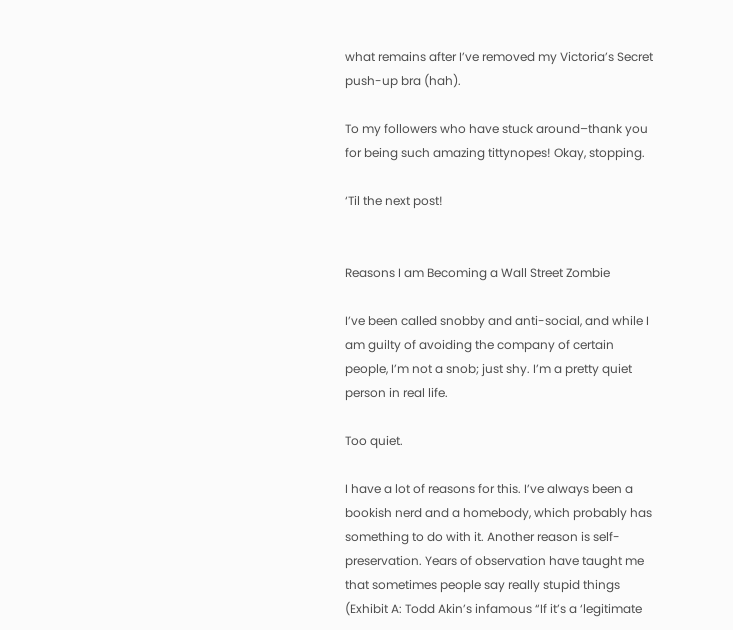what remains after I’ve removed my Victoria’s Secret push-up bra (hah).

To my followers who have stuck around–thank you for being such amazing tittynopes! Okay, stopping.

‘Til the next post!


Reasons I am Becoming a Wall Street Zombie

I’ve been called snobby and anti-social, and while I am guilty of avoiding the company of certain people, I’m not a snob; just shy. I’m a pretty quiet person in real life.

Too quiet.

I have a lot of reasons for this. I’ve always been a bookish nerd and a homebody, which probably has something to do with it. Another reason is self-preservation. Years of observation have taught me that sometimes people say really stupid things (Exhibit A: Todd Akin’s infamous “If it’s a ‘legitimate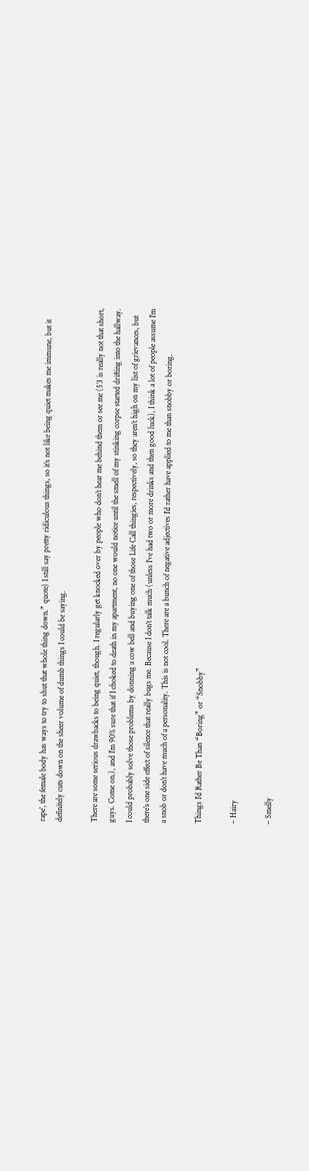rape’, the female body has ways to try to shut that whole thing down.” quote) I still say pretty ridiculous things, so it’s not like being quiet makes me immune, but it definitely cuts down on the sheer volume of dumb things I could be saying.

There are some serious drawbacks to being quiet, though. I regularly get knocked over by people who don’t hear me behind them or see me (5’3 is really not that short, guys. Come on.), and I’m 90% sure that if I choked to death in my apartment, no one would notice until the smell of my stinking corpse started drifting into the hallway. I could probably solve those problems by donning a cow bell and buying one of those Life Call thingies, respectively, so they aren’t high on my list of grievances, but there’s one side effect of silence that really bugs me. Because I don’t talk much (unless I’ve had two or more drinks and then good luck), I think a lot of people assume I’m a snob or don’t have much of a personality. This is not cool. There are a bunch of negative adjectives I’d rather have applied to me than snobby or boring.

Things I’d Rather Be Than “Boring” or “Snobby”

– Hairy

– Smelly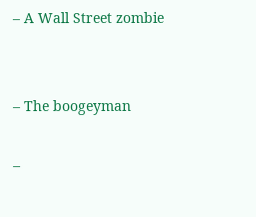– A Wall Street zombie


– The boogeyman

–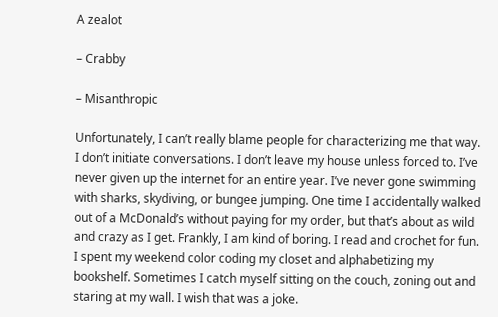A zealot

– Crabby

– Misanthropic

Unfortunately, I can’t really blame people for characterizing me that way. I don’t initiate conversations. I don’t leave my house unless forced to. I’ve never given up the internet for an entire year. I’ve never gone swimming with sharks, skydiving, or bungee jumping. One time I accidentally walked out of a McDonald’s without paying for my order, but that’s about as wild and crazy as I get. Frankly, I am kind of boring. I read and crochet for fun. I spent my weekend color coding my closet and alphabetizing my bookshelf. Sometimes I catch myself sitting on the couch, zoning out and staring at my wall. I wish that was a joke.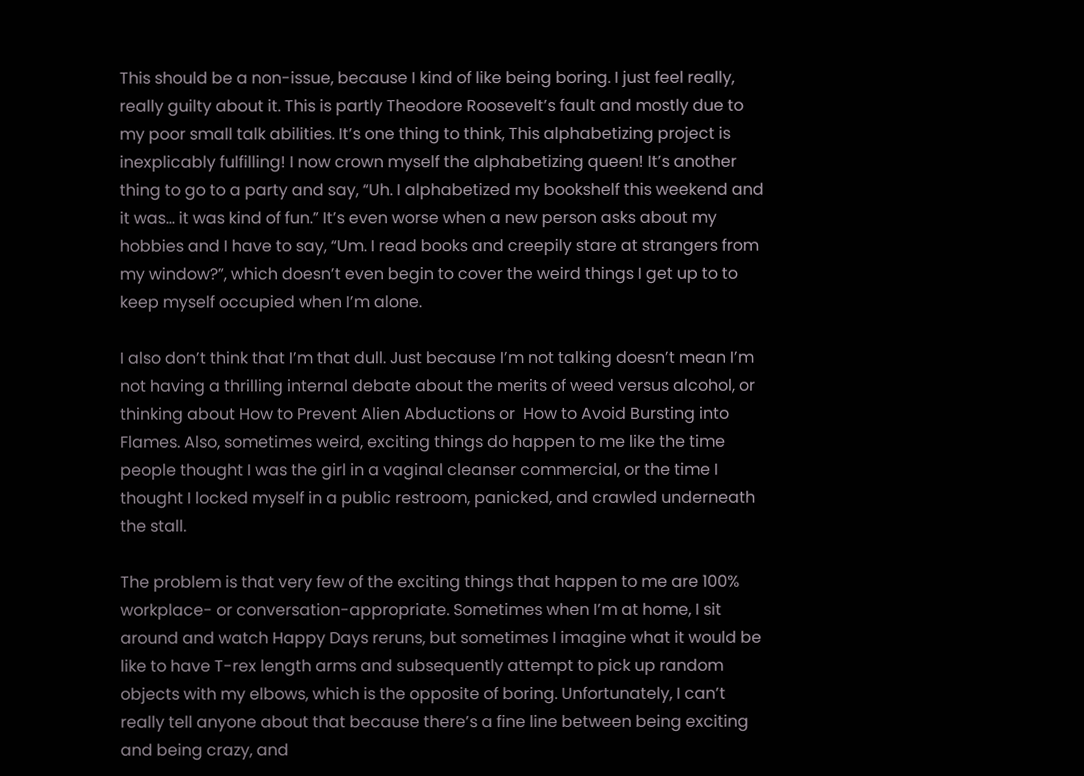This should be a non-issue, because I kind of like being boring. I just feel really, really guilty about it. This is partly Theodore Roosevelt’s fault and mostly due to my poor small talk abilities. It’s one thing to think, This alphabetizing project is inexplicably fulfilling! I now crown myself the alphabetizing queen! It’s another thing to go to a party and say, “Uh. I alphabetized my bookshelf this weekend and it was… it was kind of fun.” It’s even worse when a new person asks about my hobbies and I have to say, “Um. I read books and creepily stare at strangers from my window?”, which doesn’t even begin to cover the weird things I get up to to keep myself occupied when I’m alone.

I also don’t think that I’m that dull. Just because I’m not talking doesn’t mean I’m not having a thrilling internal debate about the merits of weed versus alcohol, or thinking about How to Prevent Alien Abductions or  How to Avoid Bursting into Flames. Also, sometimes weird, exciting things do happen to me like the time people thought I was the girl in a vaginal cleanser commercial, or the time I thought I locked myself in a public restroom, panicked, and crawled underneath the stall.

The problem is that very few of the exciting things that happen to me are 100% workplace- or conversation-appropriate. Sometimes when I’m at home, I sit around and watch Happy Days reruns, but sometimes I imagine what it would be like to have T-rex length arms and subsequently attempt to pick up random objects with my elbows, which is the opposite of boring. Unfortunately, I can’t really tell anyone about that because there’s a fine line between being exciting and being crazy, and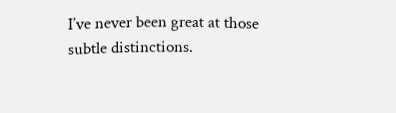I’ve never been great at those subtle distinctions.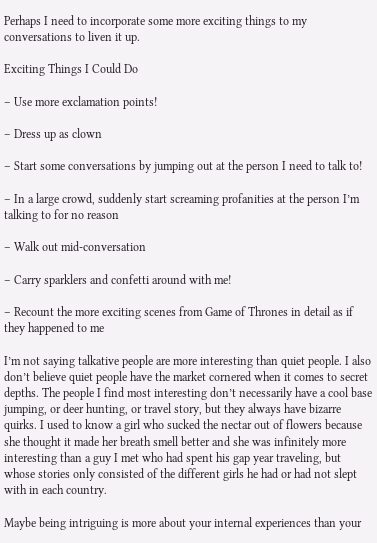Perhaps I need to incorporate some more exciting things to my conversations to liven it up.

Exciting Things I Could Do

– Use more exclamation points!

– Dress up as clown

– Start some conversations by jumping out at the person I need to talk to!

– In a large crowd, suddenly start screaming profanities at the person I’m talking to for no reason

– Walk out mid-conversation

– Carry sparklers and confetti around with me!

– Recount the more exciting scenes from Game of Thrones in detail as if they happened to me

I’m not saying talkative people are more interesting than quiet people. I also don’t believe quiet people have the market cornered when it comes to secret depths. The people I find most interesting don’t necessarily have a cool base jumping, or deer hunting, or travel story, but they always have bizarre quirks. I used to know a girl who sucked the nectar out of flowers because she thought it made her breath smell better and she was infinitely more interesting than a guy I met who had spent his gap year traveling, but whose stories only consisted of the different girls he had or had not slept with in each country.

Maybe being intriguing is more about your internal experiences than your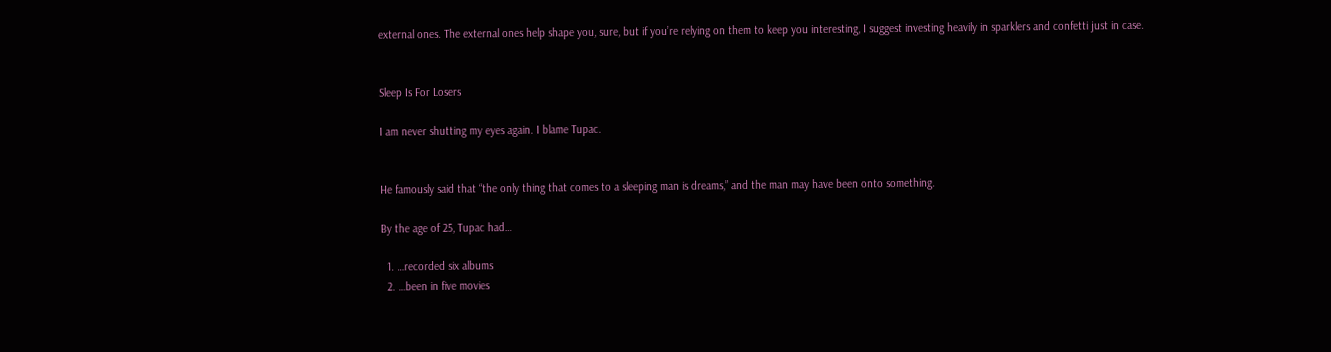external ones. The external ones help shape you, sure, but if you’re relying on them to keep you interesting, I suggest investing heavily in sparklers and confetti just in case.


Sleep Is For Losers

I am never shutting my eyes again. I blame Tupac.


He famously said that “the only thing that comes to a sleeping man is dreams,” and the man may have been onto something.

By the age of 25, Tupac had…

  1. …recorded six albums
  2. …been in five movies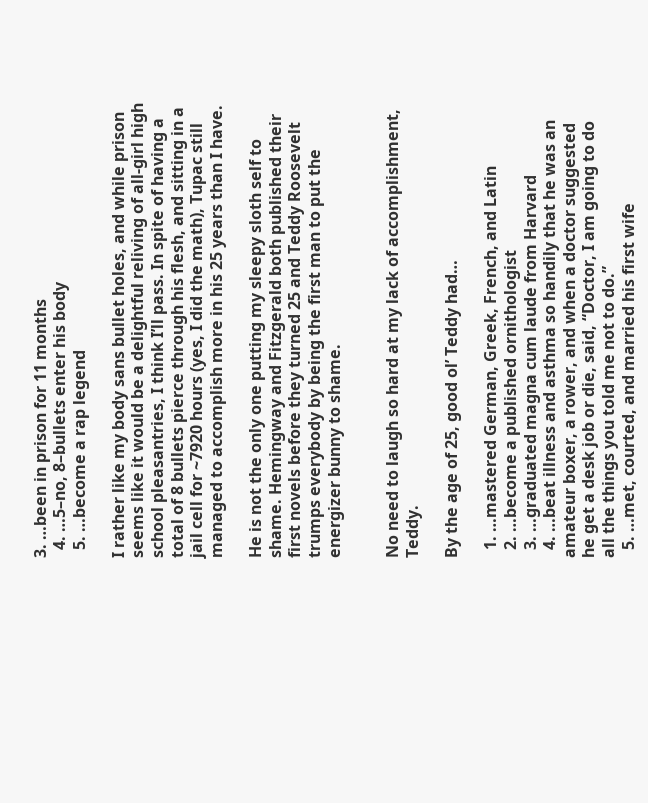3. …been in prison for 11 months
  4. …5–no, 8–bullets enter his body
  5. …become a rap legend

I rather like my body sans bullet holes, and while prison seems like it would be a delightful reliving of all-girl high school pleasantries, I think I’ll pass. In spite of having a total of 8 bullets pierce through his flesh, and sitting in a jail cell for ~7920 hours (yes, I did the math), Tupac still managed to accomplish more in his 25 years than I have.

He is not the only one putting my sleepy sloth self to shame. Hemingway and Fitzgerald both published their first novels before they turned 25 and Teddy Roosevelt trumps everybody by being the first man to put the energizer bunny to shame.


No need to laugh so hard at my lack of accomplishment, Teddy.

By the age of 25, good ol’ Teddy had…

  1. …mastered German, Greek, French, and Latin
  2. …become a published ornithologist
  3. …graduated magna cum laude from Harvard
  4. …beat illness and asthma so handily that he was an amateur boxer, a rower, and when a doctor suggested he get a desk job or die, said, “Doctor, I am going to do all the things you told me not to do.”
  5. …met, courted, and married his first wife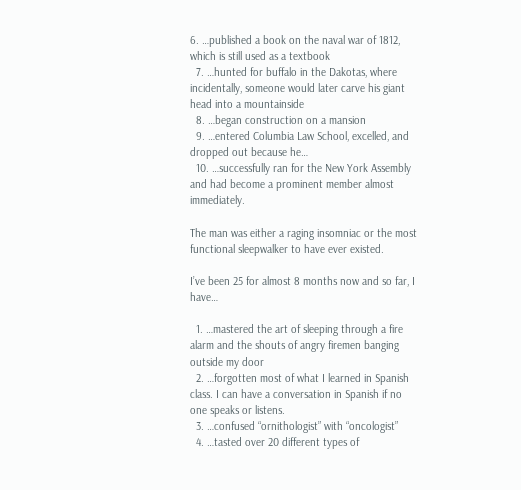6. …published a book on the naval war of 1812, which is still used as a textbook
  7. …hunted for buffalo in the Dakotas, where incidentally, someone would later carve his giant head into a mountainside
  8. …began construction on a mansion
  9. …entered Columbia Law School, excelled, and dropped out because he…
  10. …successfully ran for the New York Assembly and had become a prominent member almost immediately.

The man was either a raging insomniac or the most functional sleepwalker to have ever existed.

I’ve been 25 for almost 8 months now and so far, I have…

  1. …mastered the art of sleeping through a fire alarm and the shouts of angry firemen banging outside my door
  2. …forgotten most of what I learned in Spanish class. I can have a conversation in Spanish if no one speaks or listens.
  3. …confused “ornithologist” with “oncologist”
  4. …tasted over 20 different types of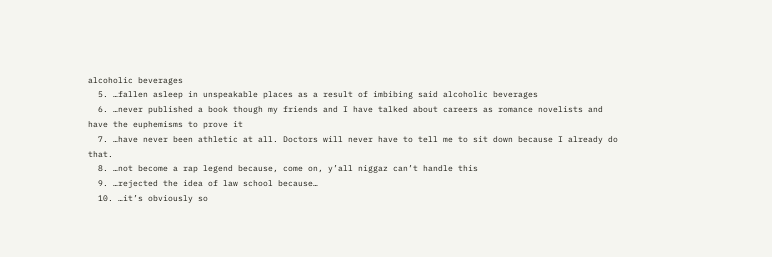alcoholic beverages
  5. …fallen asleep in unspeakable places as a result of imbibing said alcoholic beverages
  6. …never published a book though my friends and I have talked about careers as romance novelists and have the euphemisms to prove it
  7. …have never been athletic at all. Doctors will never have to tell me to sit down because I already do that.
  8. …not become a rap legend because, come on, y’all niggaz can’t handle this
  9. …rejected the idea of law school because…
  10. …it’s obviously so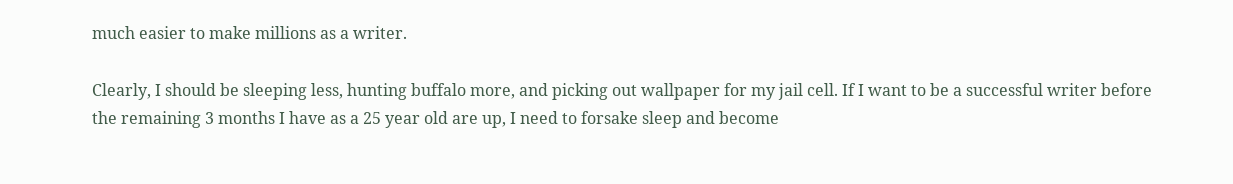much easier to make millions as a writer.

Clearly, I should be sleeping less, hunting buffalo more, and picking out wallpaper for my jail cell. If I want to be a successful writer before the remaining 3 months I have as a 25 year old are up, I need to forsake sleep and become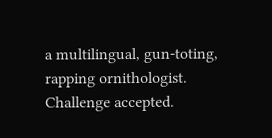a multilingual, gun-toting, rapping ornithologist. Challenge accepted.